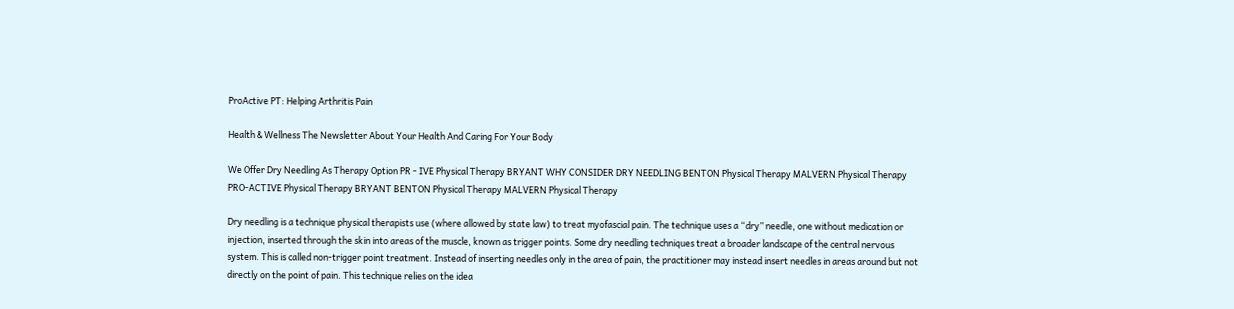ProActive PT: Helping Arthritis Pain

Health & Wellness The Newsletter About Your Health And Caring For Your Body

We Offer Dry Needling As Therapy Option PR - IVE Physical Therapy BRYANT WHY CONSIDER DRY NEEDLING BENTON Physical Therapy MALVERN Physical Therapy PRO-ACTIVE Physical Therapy BRYANT BENTON Physical Therapy MALVERN Physical Therapy

Dry needling is a technique physical therapists use (where allowed by state law) to treat myofascial pain. The technique uses a “dry” needle, one without medication or injection, inserted through the skin into areas of the muscle, known as trigger points. Some dry needling techniques treat a broader landscape of the central nervous system. This is called non-trigger point treatment. Instead of inserting needles only in the area of pain, the practitioner may instead insert needles in areas around but not directly on the point of pain. This technique relies on the idea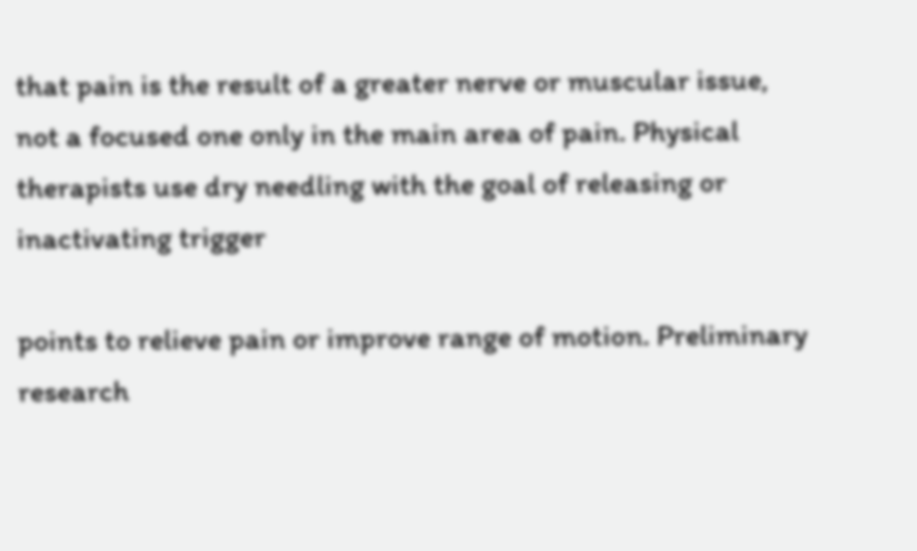that pain is the result of a greater nerve or muscular issue, not a focused one only in the main area of pain. Physical therapists use dry needling with the goal of releasing or inactivating trigger

points to relieve pain or improve range of motion. Preliminary research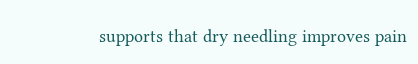supports that dry needling improves pain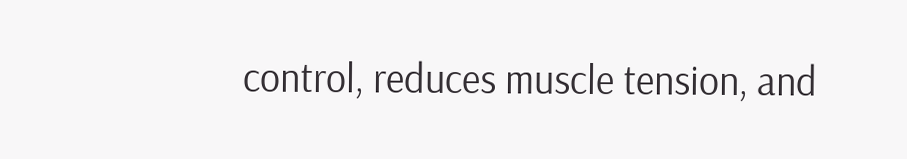control, reduces muscle tension, and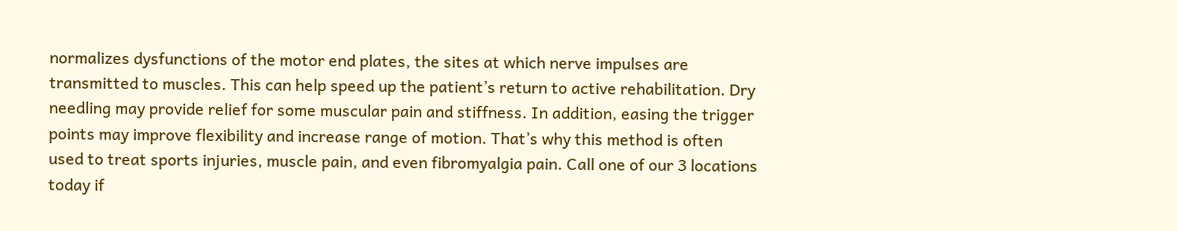normalizes dysfunctions of the motor end plates, the sites at which nerve impulses are transmitted to muscles. This can help speed up the patient’s return to active rehabilitation. Dry needling may provide relief for some muscular pain and stiffness. In addition, easing the trigger points may improve flexibility and increase range of motion. That’s why this method is often used to treat sports injuries, muscle pain, and even fibromyalgia pain. Call one of our 3 locations today if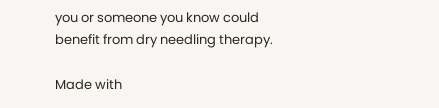you or someone you know could benefit from dry needling therapy.

Made with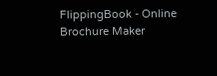FlippingBook - Online Brochure Maker